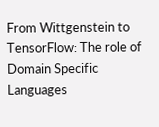From Wittgenstein to TensorFlow: The role of Domain Specific Languages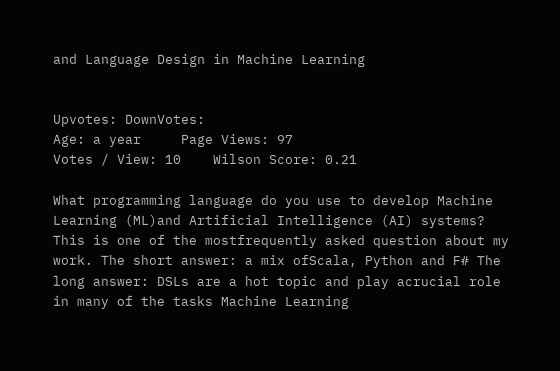and Language Design in Machine Learning


Upvotes: DownVotes:
Age: a year     Page Views: 97
Votes / View: 10    Wilson Score: 0.21

What programming language do you use to develop Machine Learning (ML)and Artificial Intelligence (AI) systems? This is one of the mostfrequently asked question about my work. The short answer: a mix ofScala, Python and F# The long answer: DSLs are a hot topic and play acrucial role in many of the tasks Machine Learning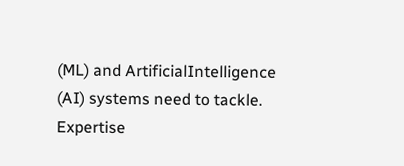(ML) and ArtificialIntelligence (AI) systems need to tackle. Expertise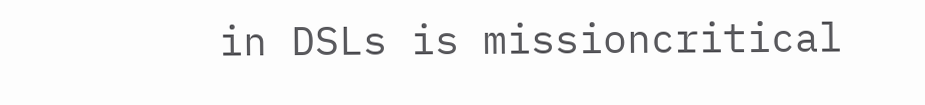in DSLs is missioncritical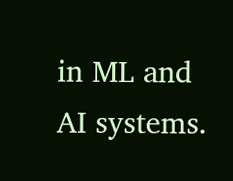in ML and AI systems.